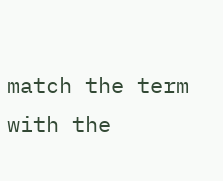match the term with the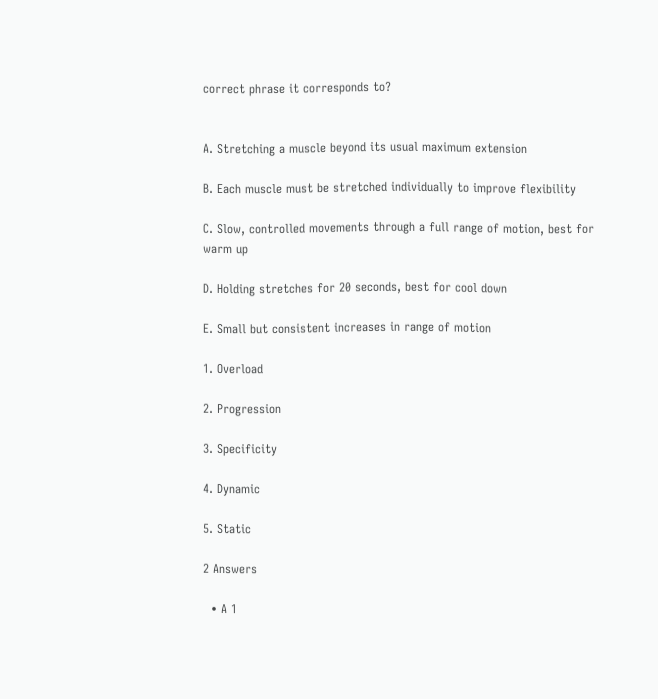correct phrase it corresponds to?


A. Stretching a muscle beyond its usual maximum extension

B. Each muscle must be stretched individually to improve flexibility

C. Slow, controlled movements through a full range of motion, best for warm up

D. Holding stretches for 20 seconds, best for cool down

E. Small but consistent increases in range of motion

1. Overload

2. Progression

3. Specificity

4. Dynamic

5. Static

2 Answers

  • A 1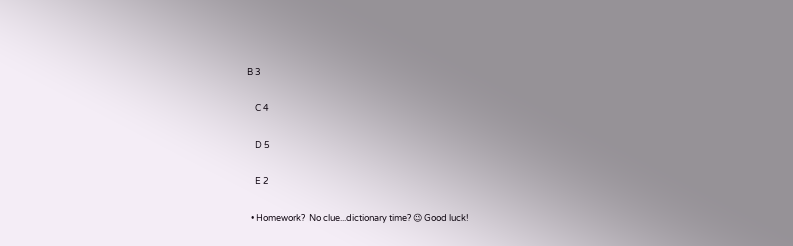B 3

    C 4

    D 5

    E 2

  • Homework?  No clue...dictionary time? 😉 Good luck!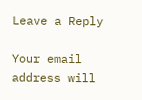Leave a Reply

Your email address will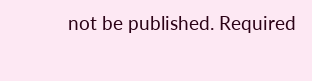not be published. Required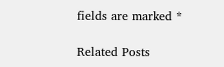fields are marked *

Related Posts